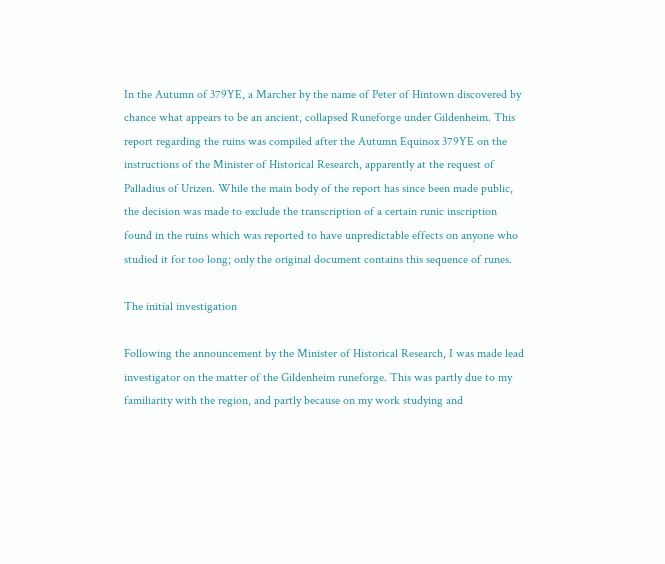In the Autumn of 379YE, a Marcher by the name of Peter of Hintown discovered by chance what appears to be an ancient, collapsed Runeforge under Gildenheim. This report regarding the ruins was compiled after the Autumn Equinox 379YE on the instructions of the Minister of Historical Research, apparently at the request of Palladius of Urizen. While the main body of the report has since been made public, the decision was made to exclude the transcription of a certain runic inscription found in the ruins which was reported to have unpredictable effects on anyone who studied it for too long; only the original document contains this sequence of runes.

The initial investigation

Following the announcement by the Minister of Historical Research, I was made lead investigator on the matter of the Gildenheim runeforge. This was partly due to my familiarity with the region, and partly because on my work studying and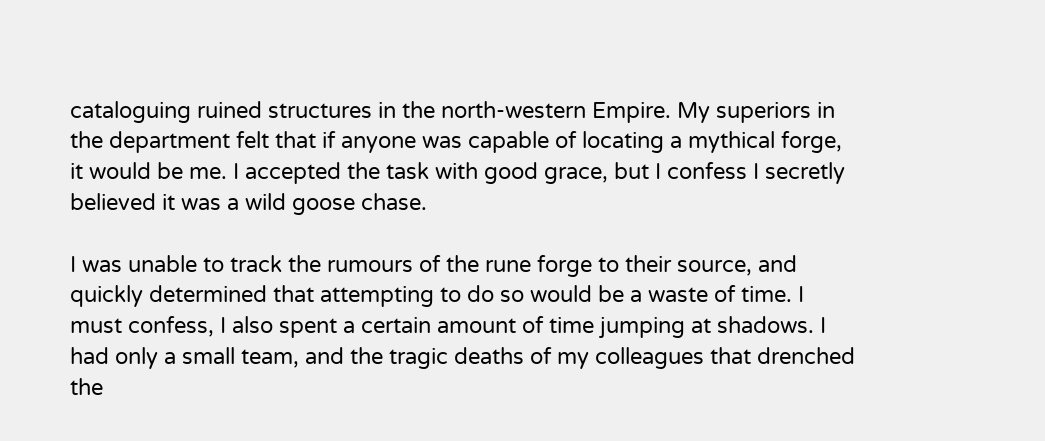cataloguing ruined structures in the north-western Empire. My superiors in the department felt that if anyone was capable of locating a mythical forge, it would be me. I accepted the task with good grace, but I confess I secretly believed it was a wild goose chase.

I was unable to track the rumours of the rune forge to their source, and quickly determined that attempting to do so would be a waste of time. I must confess, I also spent a certain amount of time jumping at shadows. I had only a small team, and the tragic deaths of my colleagues that drenched the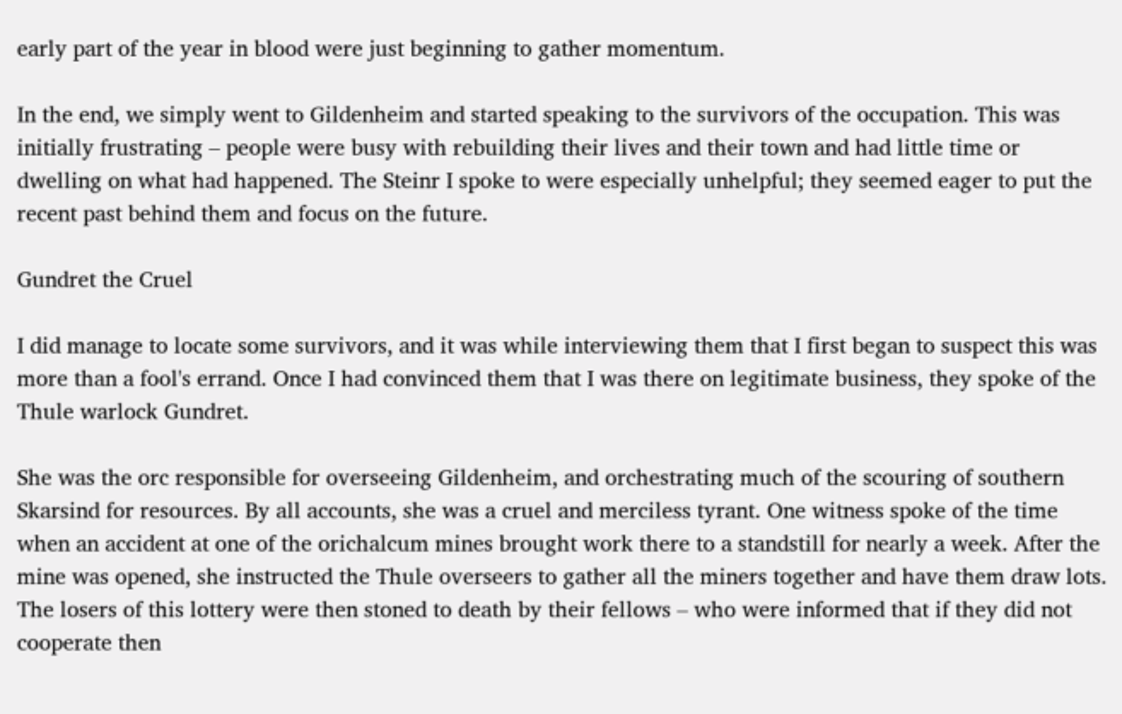early part of the year in blood were just beginning to gather momentum.

In the end, we simply went to Gildenheim and started speaking to the survivors of the occupation. This was initially frustrating – people were busy with rebuilding their lives and their town and had little time or dwelling on what had happened. The Steinr I spoke to were especially unhelpful; they seemed eager to put the recent past behind them and focus on the future.

Gundret the Cruel

I did manage to locate some survivors, and it was while interviewing them that I first began to suspect this was more than a fool's errand. Once I had convinced them that I was there on legitimate business, they spoke of the Thule warlock Gundret.

She was the orc responsible for overseeing Gildenheim, and orchestrating much of the scouring of southern Skarsind for resources. By all accounts, she was a cruel and merciless tyrant. One witness spoke of the time when an accident at one of the orichalcum mines brought work there to a standstill for nearly a week. After the mine was opened, she instructed the Thule overseers to gather all the miners together and have them draw lots. The losers of this lottery were then stoned to death by their fellows – who were informed that if they did not cooperate then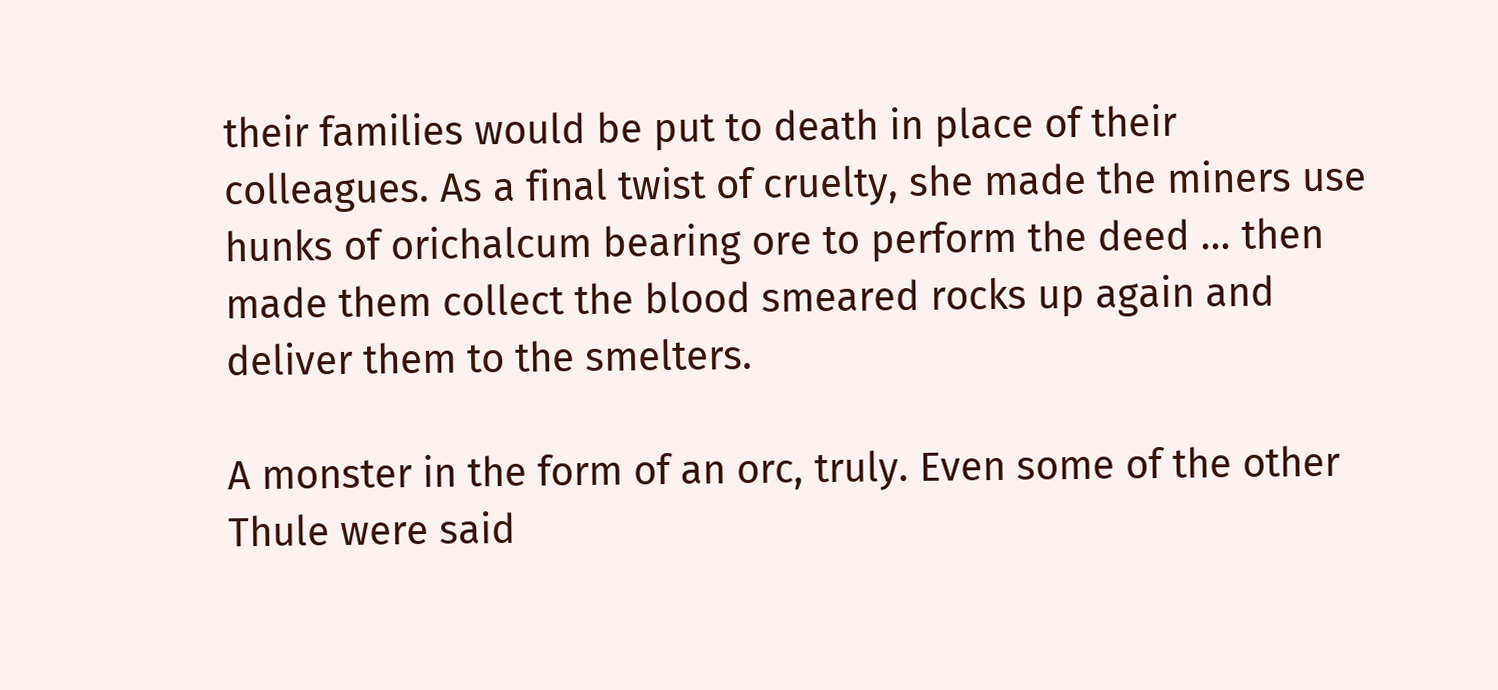their families would be put to death in place of their colleagues. As a final twist of cruelty, she made the miners use hunks of orichalcum bearing ore to perform the deed … then made them collect the blood smeared rocks up again and deliver them to the smelters.

A monster in the form of an orc, truly. Even some of the other Thule were said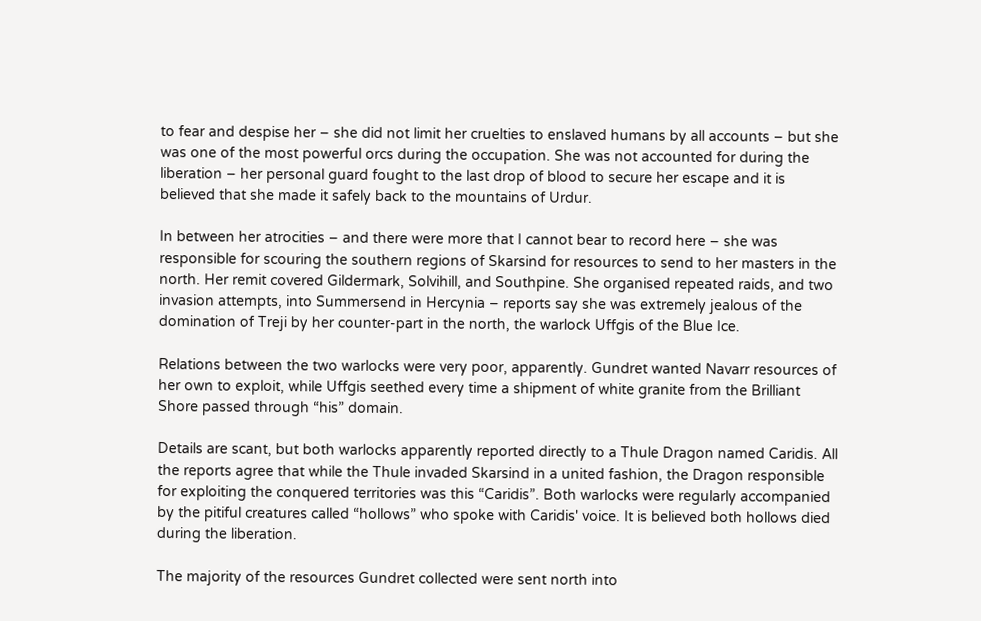to fear and despise her – she did not limit her cruelties to enslaved humans by all accounts – but she was one of the most powerful orcs during the occupation. She was not accounted for during the liberation – her personal guard fought to the last drop of blood to secure her escape and it is believed that she made it safely back to the mountains of Urdur.

In between her atrocities – and there were more that I cannot bear to record here – she was responsible for scouring the southern regions of Skarsind for resources to send to her masters in the north. Her remit covered Gildermark, Solvihill, and Southpine. She organised repeated raids, and two invasion attempts, into Summersend in Hercynia – reports say she was extremely jealous of the domination of Treji by her counter-part in the north, the warlock Uffgis of the Blue Ice.

Relations between the two warlocks were very poor, apparently. Gundret wanted Navarr resources of her own to exploit, while Uffgis seethed every time a shipment of white granite from the Brilliant Shore passed through “his” domain.

Details are scant, but both warlocks apparently reported directly to a Thule Dragon named Caridis. All the reports agree that while the Thule invaded Skarsind in a united fashion, the Dragon responsible for exploiting the conquered territories was this “Caridis”. Both warlocks were regularly accompanied by the pitiful creatures called “hollows” who spoke with Caridis' voice. It is believed both hollows died during the liberation.

The majority of the resources Gundret collected were sent north into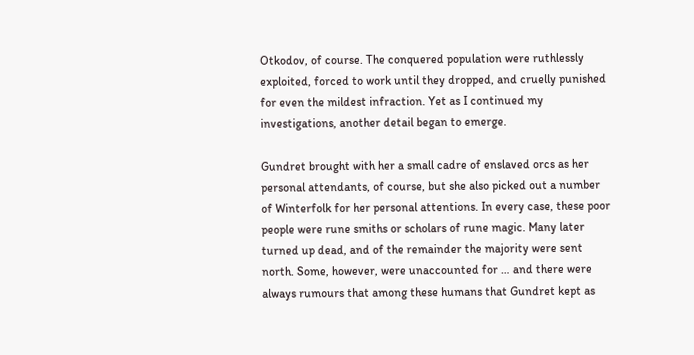Otkodov, of course. The conquered population were ruthlessly exploited, forced to work until they dropped, and cruelly punished for even the mildest infraction. Yet as I continued my investigations, another detail began to emerge.

Gundret brought with her a small cadre of enslaved orcs as her personal attendants, of course, but she also picked out a number of Winterfolk for her personal attentions. In every case, these poor people were rune smiths or scholars of rune magic. Many later turned up dead, and of the remainder the majority were sent north. Some, however, were unaccounted for … and there were always rumours that among these humans that Gundret kept as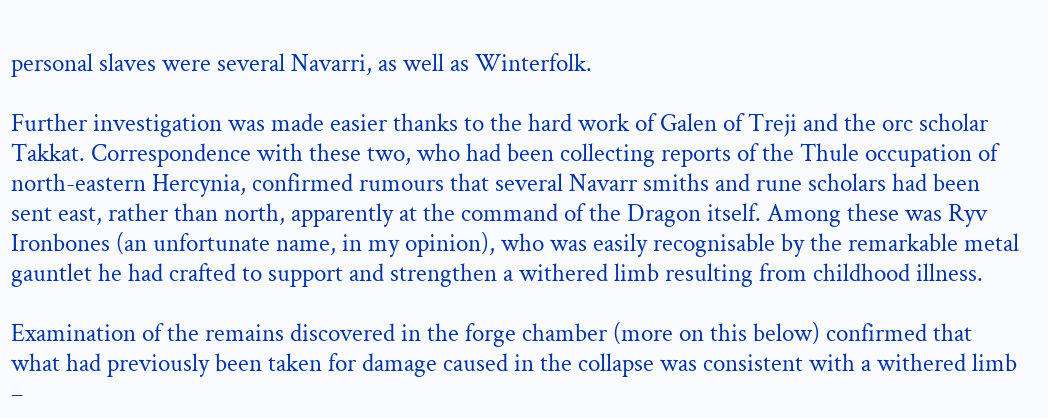personal slaves were several Navarri, as well as Winterfolk.

Further investigation was made easier thanks to the hard work of Galen of Treji and the orc scholar Takkat. Correspondence with these two, who had been collecting reports of the Thule occupation of north-eastern Hercynia, confirmed rumours that several Navarr smiths and rune scholars had been sent east, rather than north, apparently at the command of the Dragon itself. Among these was Ryv Ironbones (an unfortunate name, in my opinion), who was easily recognisable by the remarkable metal gauntlet he had crafted to support and strengthen a withered limb resulting from childhood illness.

Examination of the remains discovered in the forge chamber (more on this below) confirmed that what had previously been taken for damage caused in the collapse was consistent with a withered limb –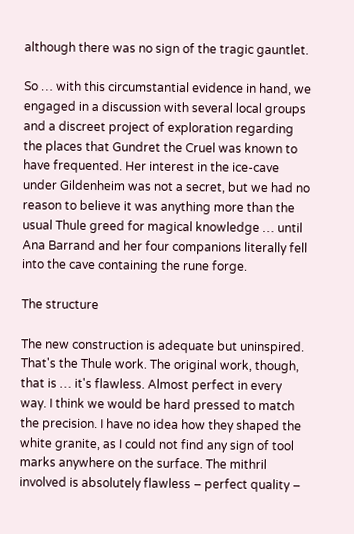although there was no sign of the tragic gauntlet.

So … with this circumstantial evidence in hand, we engaged in a discussion with several local groups and a discreet project of exploration regarding the places that Gundret the Cruel was known to have frequented. Her interest in the ice-cave under Gildenheim was not a secret, but we had no reason to believe it was anything more than the usual Thule greed for magical knowledge … until Ana Barrand and her four companions literally fell into the cave containing the rune forge.

The structure

The new construction is adequate but uninspired. That's the Thule work. The original work, though, that is … it's flawless. Almost perfect in every way. I think we would be hard pressed to match the precision. I have no idea how they shaped the white granite, as I could not find any sign of tool marks anywhere on the surface. The mithril involved is absolutely flawless – perfect quality –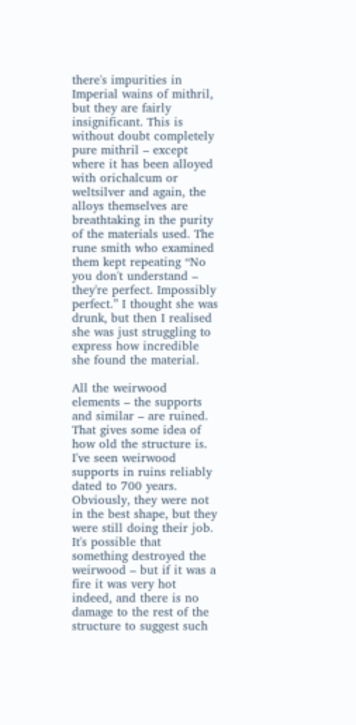there's impurities in Imperial wains of mithril, but they are fairly insignificant. This is without doubt completely pure mithril – except where it has been alloyed with orichalcum or weltsilver and again, the alloys themselves are breathtaking in the purity of the materials used. The rune smith who examined them kept repeating “No you don't understand – they're perfect. Impossibly perfect.” I thought she was drunk, but then I realised she was just struggling to express how incredible she found the material.

All the weirwood elements – the supports and similar – are ruined. That gives some idea of how old the structure is. I've seen weirwood supports in ruins reliably dated to 700 years. Obviously, they were not in the best shape, but they were still doing their job. It's possible that something destroyed the weirwood – but if it was a fire it was very hot indeed, and there is no damage to the rest of the structure to suggest such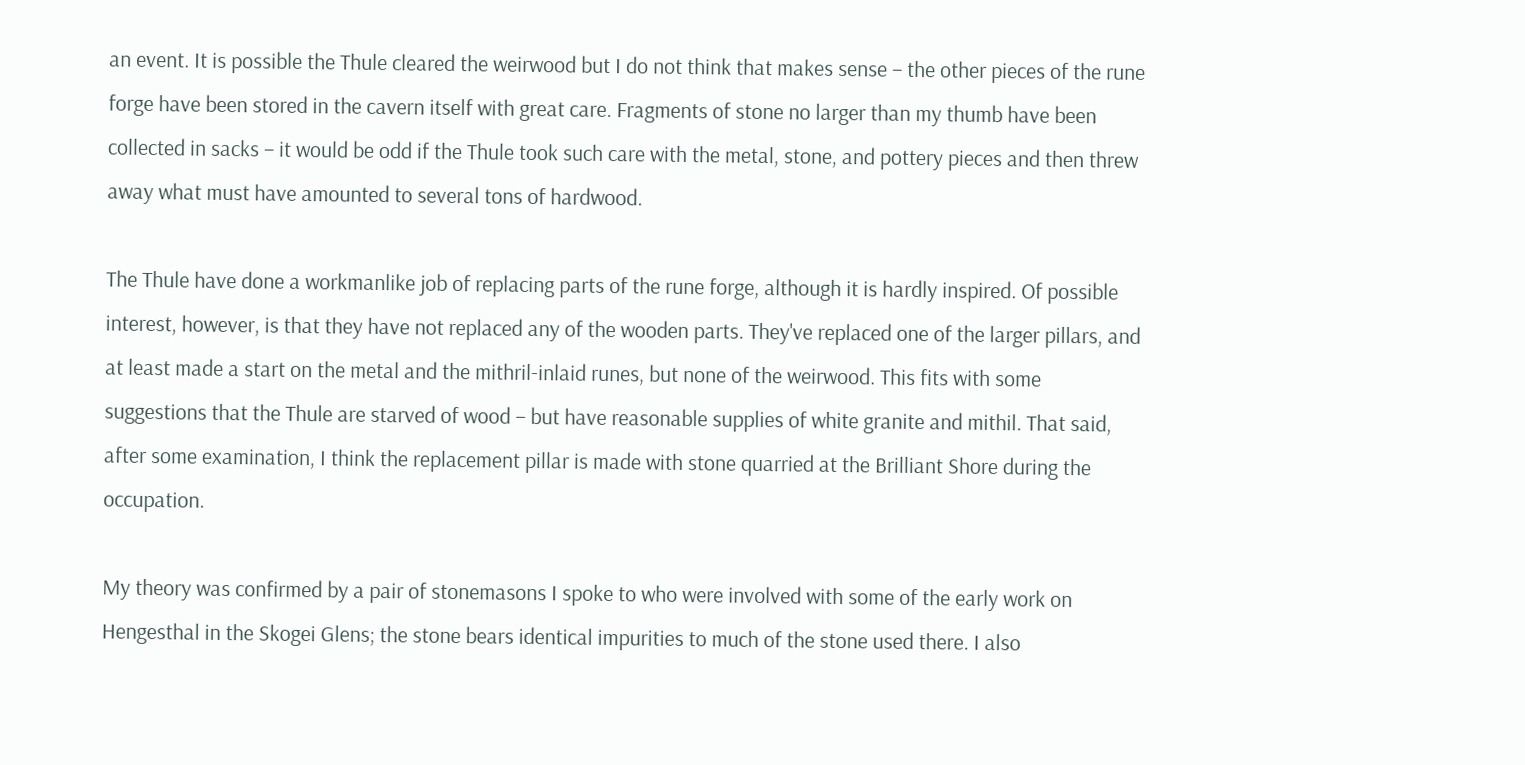an event. It is possible the Thule cleared the weirwood but I do not think that makes sense – the other pieces of the rune forge have been stored in the cavern itself with great care. Fragments of stone no larger than my thumb have been collected in sacks – it would be odd if the Thule took such care with the metal, stone, and pottery pieces and then threw away what must have amounted to several tons of hardwood.

The Thule have done a workmanlike job of replacing parts of the rune forge, although it is hardly inspired. Of possible interest, however, is that they have not replaced any of the wooden parts. They've replaced one of the larger pillars, and at least made a start on the metal and the mithril-inlaid runes, but none of the weirwood. This fits with some suggestions that the Thule are starved of wood – but have reasonable supplies of white granite and mithil. That said, after some examination, I think the replacement pillar is made with stone quarried at the Brilliant Shore during the occupation.

My theory was confirmed by a pair of stonemasons I spoke to who were involved with some of the early work on Hengesthal in the Skogei Glens; the stone bears identical impurities to much of the stone used there. I also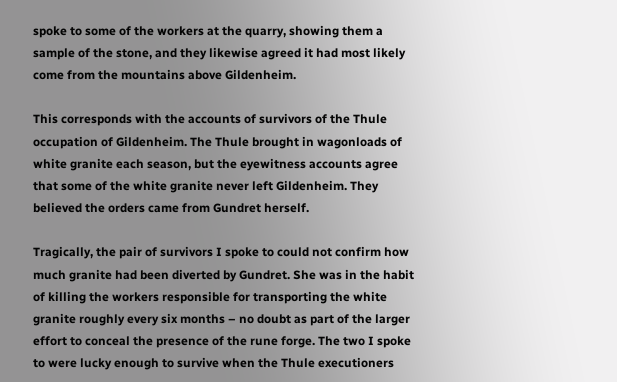spoke to some of the workers at the quarry, showing them a sample of the stone, and they likewise agreed it had most likely come from the mountains above Gildenheim.

This corresponds with the accounts of survivors of the Thule occupation of Gildenheim. The Thule brought in wagonloads of white granite each season, but the eyewitness accounts agree that some of the white granite never left Gildenheim. They believed the orders came from Gundret herself.

Tragically, the pair of survivors I spoke to could not confirm how much granite had been diverted by Gundret. She was in the habit of killing the workers responsible for transporting the white granite roughly every six months – no doubt as part of the larger effort to conceal the presence of the rune forge. The two I spoke to were lucky enough to survive when the Thule executioners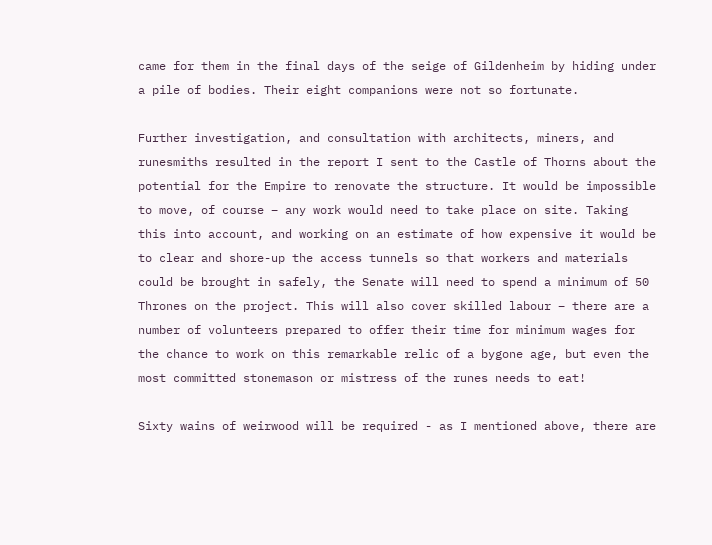came for them in the final days of the seige of Gildenheim by hiding under a pile of bodies. Their eight companions were not so fortunate.

Further investigation, and consultation with architects, miners, and runesmiths resulted in the report I sent to the Castle of Thorns about the potential for the Empire to renovate the structure. It would be impossible to move, of course – any work would need to take place on site. Taking this into account, and working on an estimate of how expensive it would be to clear and shore-up the access tunnels so that workers and materials could be brought in safely, the Senate will need to spend a minimum of 50 Thrones on the project. This will also cover skilled labour – there are a number of volunteers prepared to offer their time for minimum wages for the chance to work on this remarkable relic of a bygone age, but even the most committed stonemason or mistress of the runes needs to eat!

Sixty wains of weirwood will be required - as I mentioned above, there are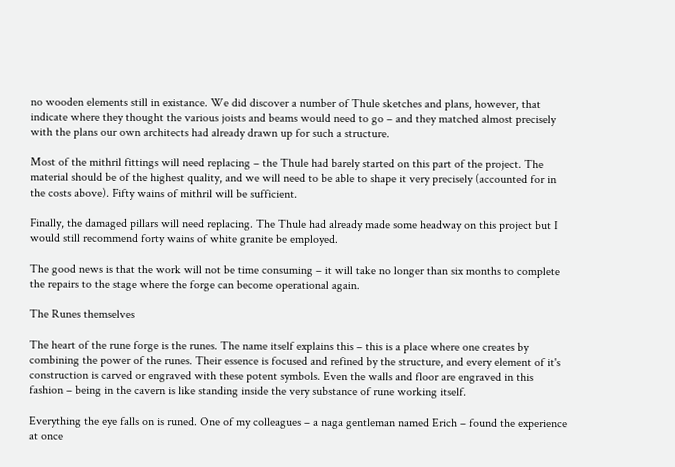no wooden elements still in existance. We did discover a number of Thule sketches and plans, however, that indicate where they thought the various joists and beams would need to go – and they matched almost precisely with the plans our own architects had already drawn up for such a structure.

Most of the mithril fittings will need replacing – the Thule had barely started on this part of the project. The material should be of the highest quality, and we will need to be able to shape it very precisely (accounted for in the costs above). Fifty wains of mithril will be sufficient.

Finally, the damaged pillars will need replacing. The Thule had already made some headway on this project but I would still recommend forty wains of white granite be employed.

The good news is that the work will not be time consuming – it will take no longer than six months to complete the repairs to the stage where the forge can become operational again.

The Runes themselves

The heart of the rune forge is the runes. The name itself explains this – this is a place where one creates by combining the power of the runes. Their essence is focused and refined by the structure, and every element of it's construction is carved or engraved with these potent symbols. Even the walls and floor are engraved in this fashion – being in the cavern is like standing inside the very substance of rune working itself.

Everything the eye falls on is runed. One of my colleagues – a naga gentleman named Erich – found the experience at once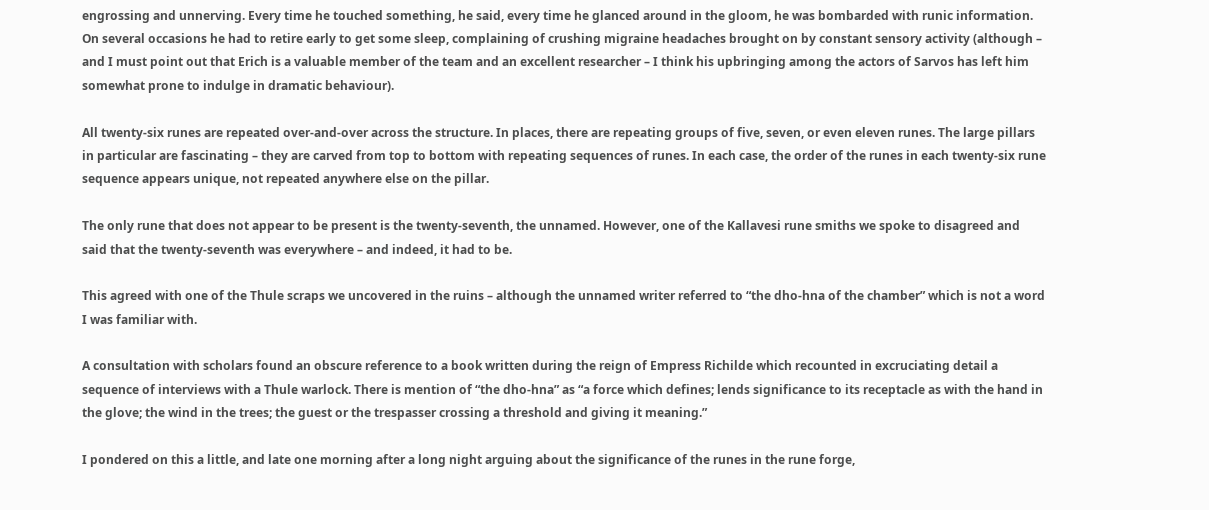engrossing and unnerving. Every time he touched something, he said, every time he glanced around in the gloom, he was bombarded with runic information. On several occasions he had to retire early to get some sleep, complaining of crushing migraine headaches brought on by constant sensory activity (although – and I must point out that Erich is a valuable member of the team and an excellent researcher – I think his upbringing among the actors of Sarvos has left him somewhat prone to indulge in dramatic behaviour).

All twenty-six runes are repeated over-and-over across the structure. In places, there are repeating groups of five, seven, or even eleven runes. The large pillars in particular are fascinating – they are carved from top to bottom with repeating sequences of runes. In each case, the order of the runes in each twenty-six rune sequence appears unique, not repeated anywhere else on the pillar.

The only rune that does not appear to be present is the twenty-seventh, the unnamed. However, one of the Kallavesi rune smiths we spoke to disagreed and said that the twenty-seventh was everywhere – and indeed, it had to be.

This agreed with one of the Thule scraps we uncovered in the ruins – although the unnamed writer referred to “the dho-hna of the chamber” which is not a word I was familiar with.

A consultation with scholars found an obscure reference to a book written during the reign of Empress Richilde which recounted in excruciating detail a sequence of interviews with a Thule warlock. There is mention of “the dho-hna” as “a force which defines; lends significance to its receptacle as with the hand in the glove; the wind in the trees; the guest or the trespasser crossing a threshold and giving it meaning.”

I pondered on this a little, and late one morning after a long night arguing about the significance of the runes in the rune forge,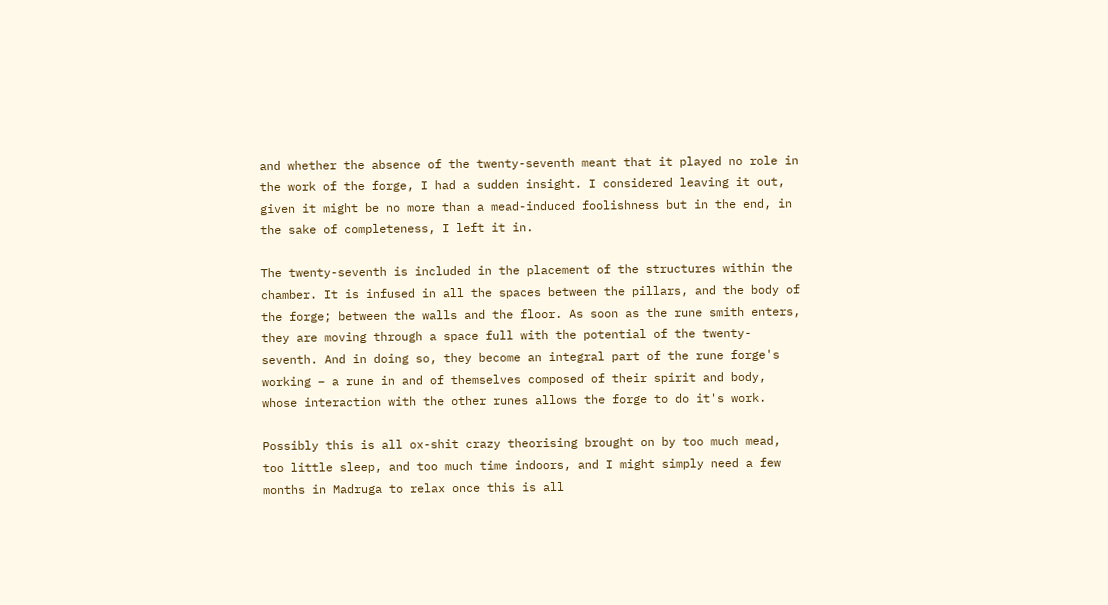and whether the absence of the twenty-seventh meant that it played no role in the work of the forge, I had a sudden insight. I considered leaving it out, given it might be no more than a mead-induced foolishness but in the end, in the sake of completeness, I left it in.

The twenty-seventh is included in the placement of the structures within the chamber. It is infused in all the spaces between the pillars, and the body of the forge; between the walls and the floor. As soon as the rune smith enters, they are moving through a space full with the potential of the twenty-seventh. And in doing so, they become an integral part of the rune forge's working – a rune in and of themselves composed of their spirit and body, whose interaction with the other runes allows the forge to do it's work.

Possibly this is all ox-shit crazy theorising brought on by too much mead, too little sleep, and too much time indoors, and I might simply need a few months in Madruga to relax once this is all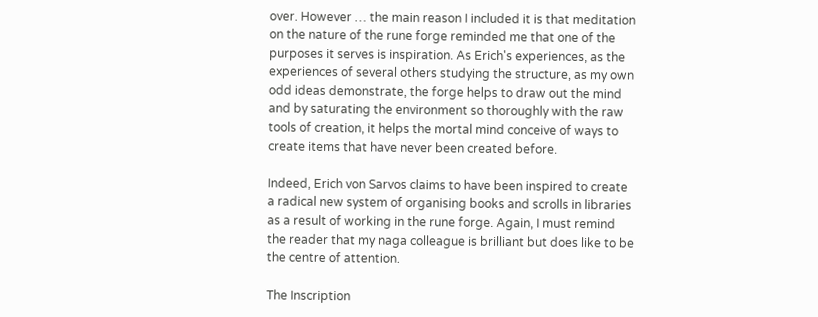over. However … the main reason I included it is that meditation on the nature of the rune forge reminded me that one of the purposes it serves is inspiration. As Erich's experiences, as the experiences of several others studying the structure, as my own odd ideas demonstrate, the forge helps to draw out the mind and by saturating the environment so thoroughly with the raw tools of creation, it helps the mortal mind conceive of ways to create items that have never been created before.

Indeed, Erich von Sarvos claims to have been inspired to create a radical new system of organising books and scrolls in libraries as a result of working in the rune forge. Again, I must remind the reader that my naga colleague is brilliant but does like to be the centre of attention.

The Inscription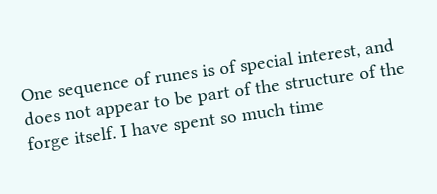One sequence of runes is of special interest, and does not appear to be part of the structure of the forge itself. I have spent so much time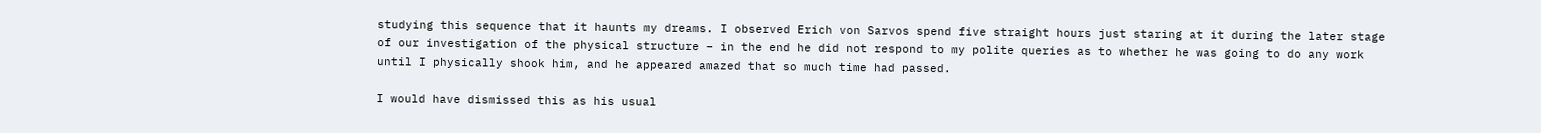studying this sequence that it haunts my dreams. I observed Erich von Sarvos spend five straight hours just staring at it during the later stage of our investigation of the physical structure – in the end he did not respond to my polite queries as to whether he was going to do any work until I physically shook him, and he appeared amazed that so much time had passed.

I would have dismissed this as his usual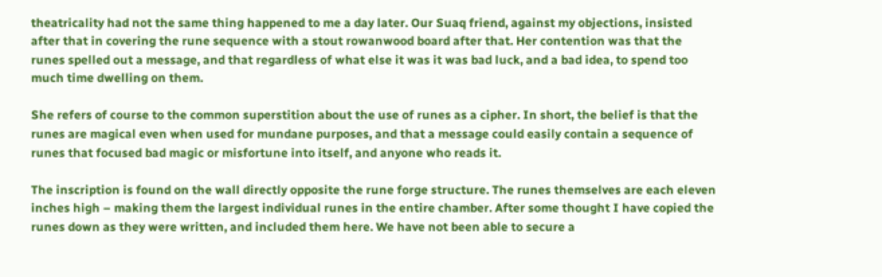theatricality had not the same thing happened to me a day later. Our Suaq friend, against my objections, insisted after that in covering the rune sequence with a stout rowanwood board after that. Her contention was that the runes spelled out a message, and that regardless of what else it was it was bad luck, and a bad idea, to spend too much time dwelling on them.

She refers of course to the common superstition about the use of runes as a cipher. In short, the belief is that the runes are magical even when used for mundane purposes, and that a message could easily contain a sequence of runes that focused bad magic or misfortune into itself, and anyone who reads it.

The inscription is found on the wall directly opposite the rune forge structure. The runes themselves are each eleven inches high – making them the largest individual runes in the entire chamber. After some thought I have copied the runes down as they were written, and included them here. We have not been able to secure a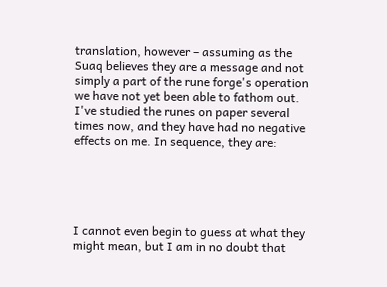translation, however – assuming as the Suaq believes they are a message and not simply a part of the rune forge's operation we have not yet been able to fathom out. I've studied the runes on paper several times now, and they have had no negative effects on me. In sequence, they are:





I cannot even begin to guess at what they might mean, but I am in no doubt that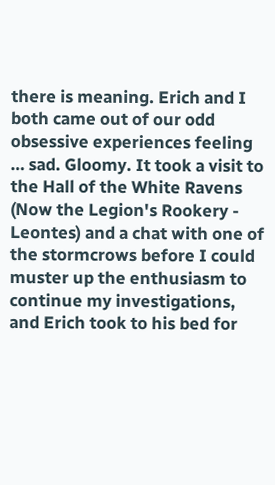there is meaning. Erich and I both came out of our odd obsessive experiences feeling … sad. Gloomy. It took a visit to the Hall of the White Ravens (Now the Legion's Rookery - Leontes) and a chat with one of the stormcrows before I could muster up the enthusiasm to continue my investigations, and Erich took to his bed for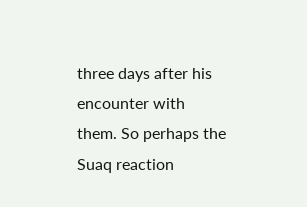three days after his encounter with them. So perhaps the Suaq reaction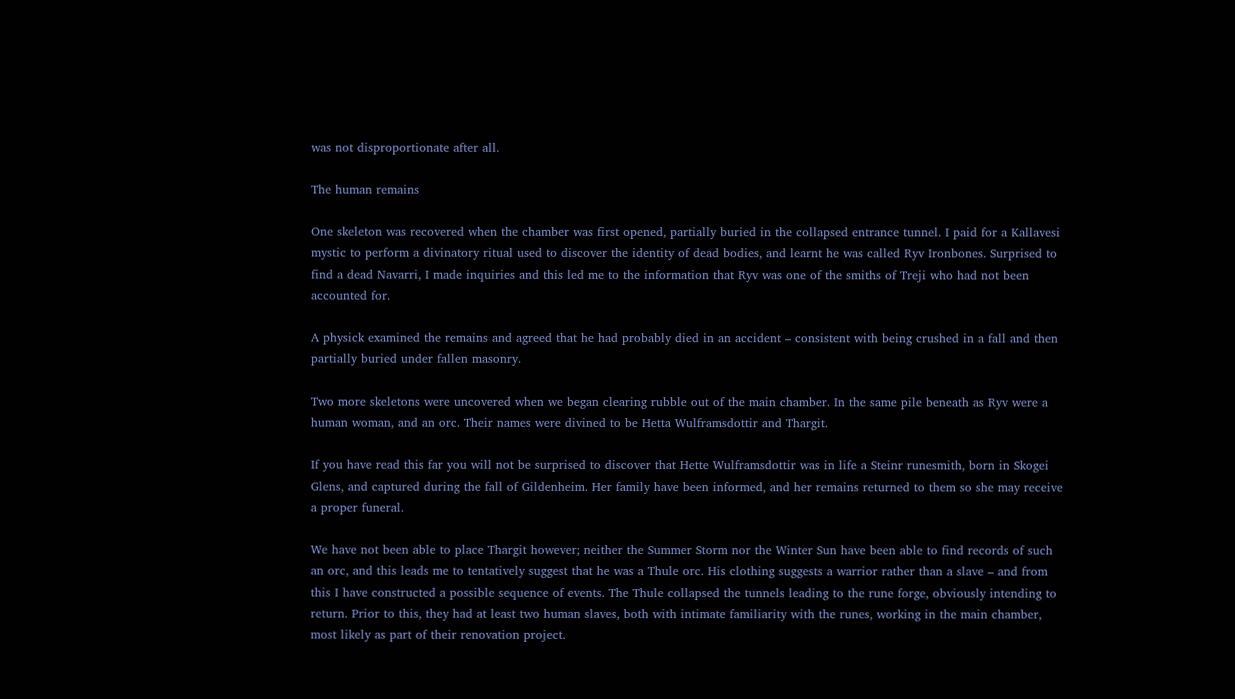was not disproportionate after all.

The human remains

One skeleton was recovered when the chamber was first opened, partially buried in the collapsed entrance tunnel. I paid for a Kallavesi mystic to perform a divinatory ritual used to discover the identity of dead bodies, and learnt he was called Ryv Ironbones. Surprised to find a dead Navarri, I made inquiries and this led me to the information that Ryv was one of the smiths of Treji who had not been accounted for.

A physick examined the remains and agreed that he had probably died in an accident – consistent with being crushed in a fall and then partially buried under fallen masonry.

Two more skeletons were uncovered when we began clearing rubble out of the main chamber. In the same pile beneath as Ryv were a human woman, and an orc. Their names were divined to be Hetta Wulframsdottir and Thargit.

If you have read this far you will not be surprised to discover that Hette Wulframsdottir was in life a Steinr runesmith, born in Skogei Glens, and captured during the fall of Gildenheim. Her family have been informed, and her remains returned to them so she may receive a proper funeral.

We have not been able to place Thargit however; neither the Summer Storm nor the Winter Sun have been able to find records of such an orc, and this leads me to tentatively suggest that he was a Thule orc. His clothing suggests a warrior rather than a slave – and from this I have constructed a possible sequence of events. The Thule collapsed the tunnels leading to the rune forge, obviously intending to return. Prior to this, they had at least two human slaves, both with intimate familiarity with the runes, working in the main chamber, most likely as part of their renovation project.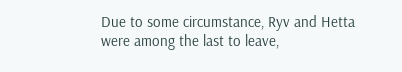Due to some circumstance, Ryv and Hetta were among the last to leave,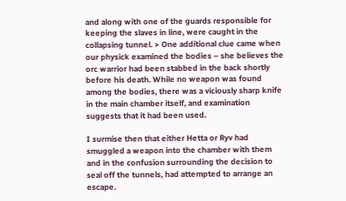and along with one of the guards responsible for keeping the slaves in line, were caught in the collapsing tunnel. > One additional clue came when our physick examined the bodies – she believes the orc warrior had been stabbed in the back shortly before his death. While no weapon was found among the bodies, there was a viciously sharp knife in the main chamber itself, and examination suggests that it had been used.

I surmise then that either Hetta or Ryv had smuggled a weapon into the chamber with them and in the confusion surrounding the decision to seal off the tunnels, had attempted to arrange an escape.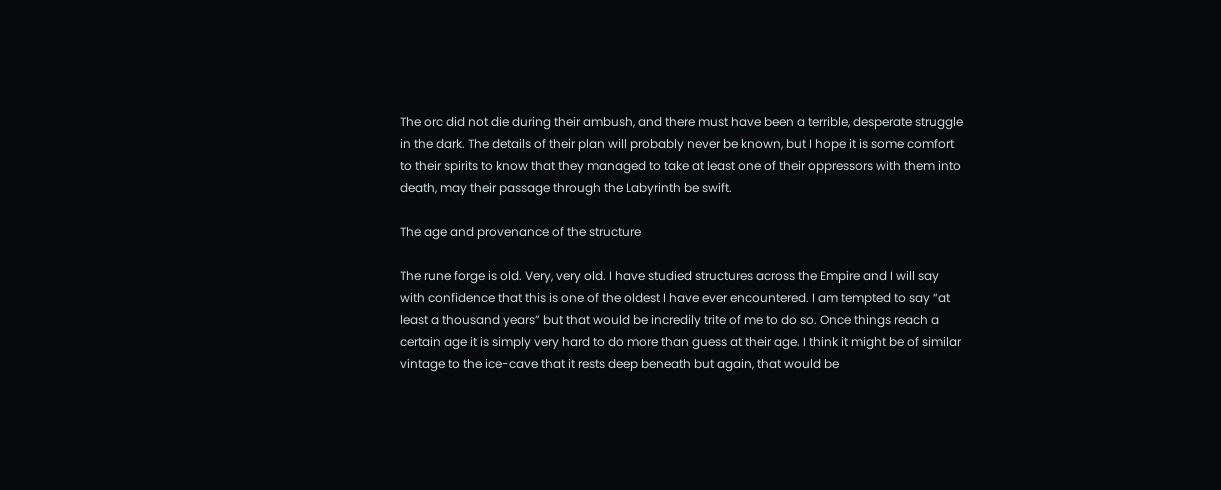The orc did not die during their ambush, and there must have been a terrible, desperate struggle in the dark. The details of their plan will probably never be known, but I hope it is some comfort to their spirits to know that they managed to take at least one of their oppressors with them into death, may their passage through the Labyrinth be swift.

The age and provenance of the structure

The rune forge is old. Very, very old. I have studied structures across the Empire and I will say with confidence that this is one of the oldest I have ever encountered. I am tempted to say “at least a thousand years” but that would be incredily trite of me to do so. Once things reach a certain age it is simply very hard to do more than guess at their age. I think it might be of similar vintage to the ice-cave that it rests deep beneath but again, that would be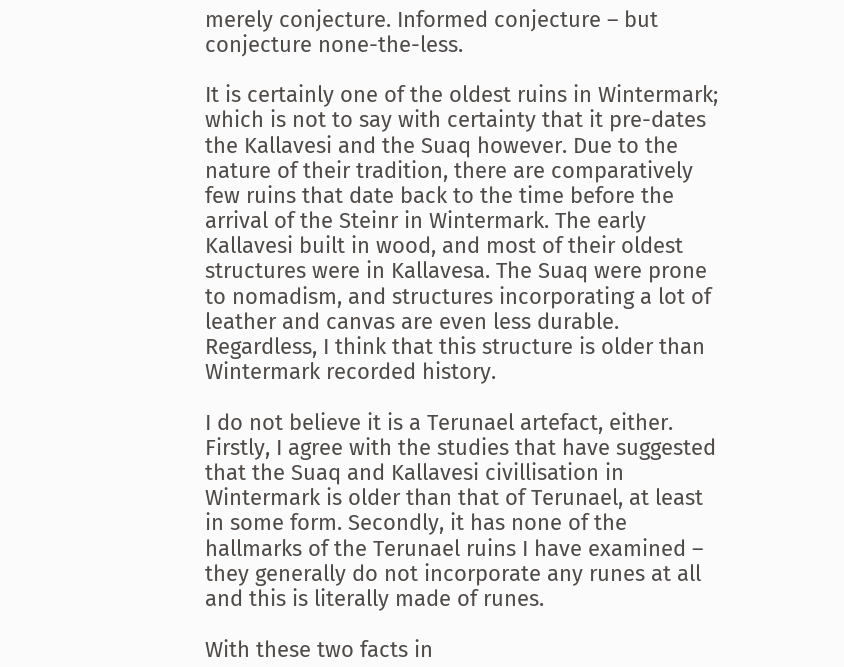merely conjecture. Informed conjecture – but conjecture none-the-less.

It is certainly one of the oldest ruins in Wintermark; which is not to say with certainty that it pre-dates the Kallavesi and the Suaq however. Due to the nature of their tradition, there are comparatively few ruins that date back to the time before the arrival of the Steinr in Wintermark. The early Kallavesi built in wood, and most of their oldest structures were in Kallavesa. The Suaq were prone to nomadism, and structures incorporating a lot of leather and canvas are even less durable. Regardless, I think that this structure is older than Wintermark recorded history.

I do not believe it is a Terunael artefact, either. Firstly, I agree with the studies that have suggested that the Suaq and Kallavesi civillisation in Wintermark is older than that of Terunael, at least in some form. Secondly, it has none of the hallmarks of the Terunael ruins I have examined – they generally do not incorporate any runes at all and this is literally made of runes.

With these two facts in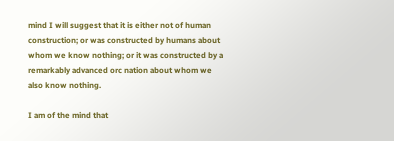mind I will suggest that it is either not of human construction; or was constructed by humans about whom we know nothing; or it was constructed by a remarkably advanced orc nation about whom we also know nothing.

I am of the mind that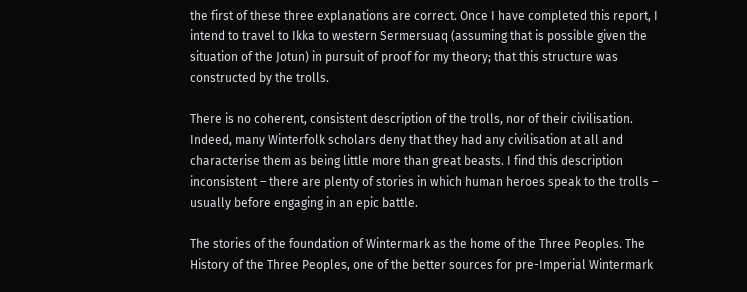the first of these three explanations are correct. Once I have completed this report, I intend to travel to Ikka to western Sermersuaq (assuming that is possible given the situation of the Jotun) in pursuit of proof for my theory; that this structure was constructed by the trolls.

There is no coherent, consistent description of the trolls, nor of their civilisation. Indeed, many Winterfolk scholars deny that they had any civilisation at all and characterise them as being little more than great beasts. I find this description inconsistent – there are plenty of stories in which human heroes speak to the trolls – usually before engaging in an epic battle.

The stories of the foundation of Wintermark as the home of the Three Peoples. The History of the Three Peoples, one of the better sources for pre-Imperial Wintermark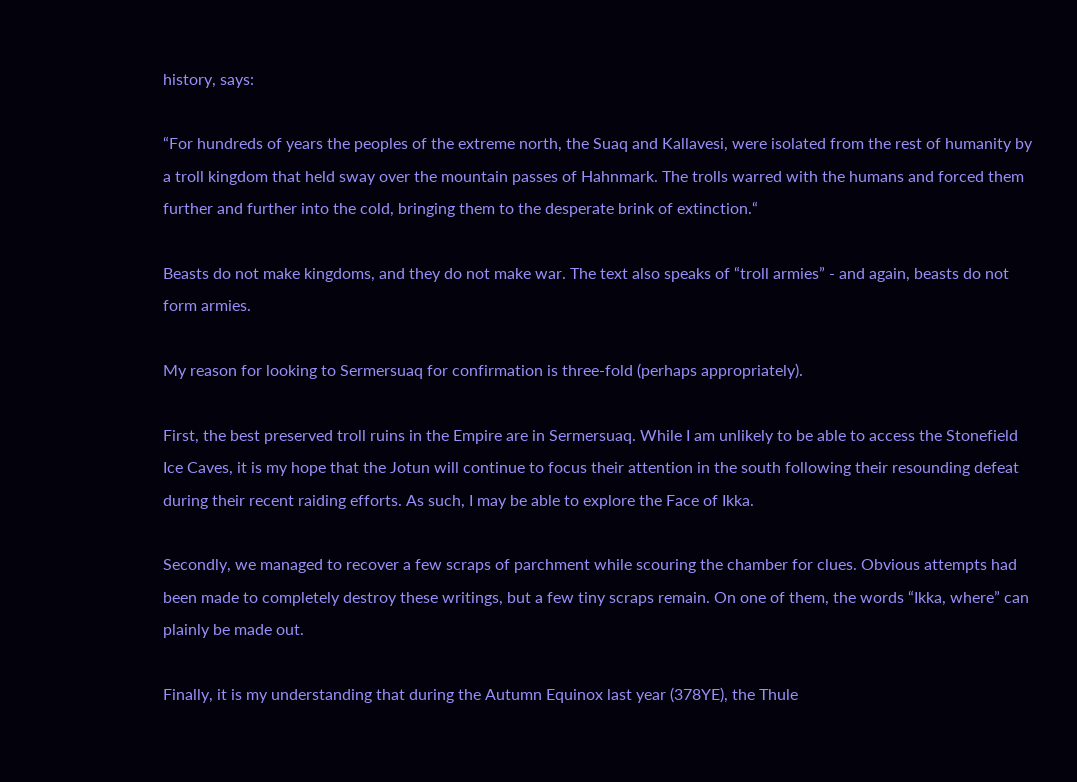history, says:

“For hundreds of years the peoples of the extreme north, the Suaq and Kallavesi, were isolated from the rest of humanity by a troll kingdom that held sway over the mountain passes of Hahnmark. The trolls warred with the humans and forced them further and further into the cold, bringing them to the desperate brink of extinction.“

Beasts do not make kingdoms, and they do not make war. The text also speaks of “troll armies” - and again, beasts do not form armies.

My reason for looking to Sermersuaq for confirmation is three-fold (perhaps appropriately).

First, the best preserved troll ruins in the Empire are in Sermersuaq. While I am unlikely to be able to access the Stonefield Ice Caves, it is my hope that the Jotun will continue to focus their attention in the south following their resounding defeat during their recent raiding efforts. As such, I may be able to explore the Face of Ikka.

Secondly, we managed to recover a few scraps of parchment while scouring the chamber for clues. Obvious attempts had been made to completely destroy these writings, but a few tiny scraps remain. On one of them, the words “Ikka, where” can plainly be made out.

Finally, it is my understanding that during the Autumn Equinox last year (378YE), the Thule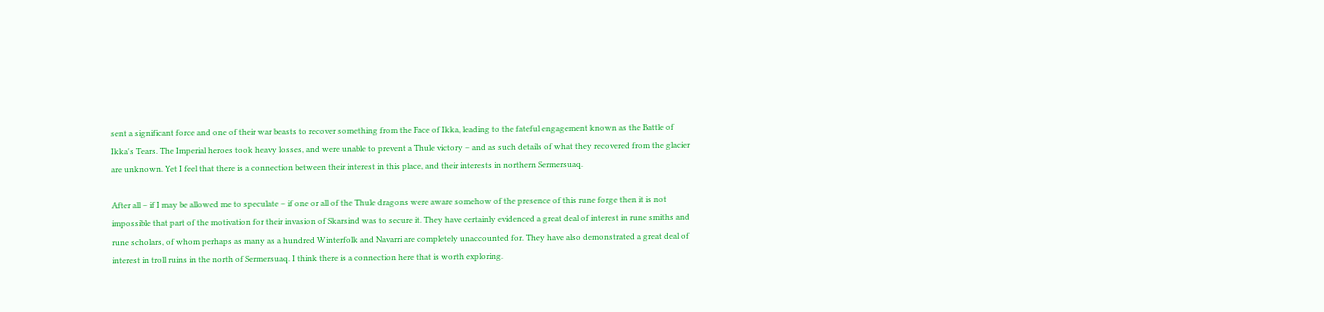sent a significant force and one of their war beasts to recover something from the Face of Ikka, leading to the fateful engagement known as the Battle of Ikka's Tears. The Imperial heroes took heavy losses, and were unable to prevent a Thule victory – and as such details of what they recovered from the glacier are unknown. Yet I feel that there is a connection between their interest in this place, and their interests in northern Sermersuaq.

After all – if I may be allowed me to speculate – if one or all of the Thule dragons were aware somehow of the presence of this rune forge then it is not impossible that part of the motivation for their invasion of Skarsind was to secure it. They have certainly evidenced a great deal of interest in rune smiths and rune scholars, of whom perhaps as many as a hundred Winterfolk and Navarri are completely unaccounted for. They have also demonstrated a great deal of interest in troll ruins in the north of Sermersuaq. I think there is a connection here that is worth exploring.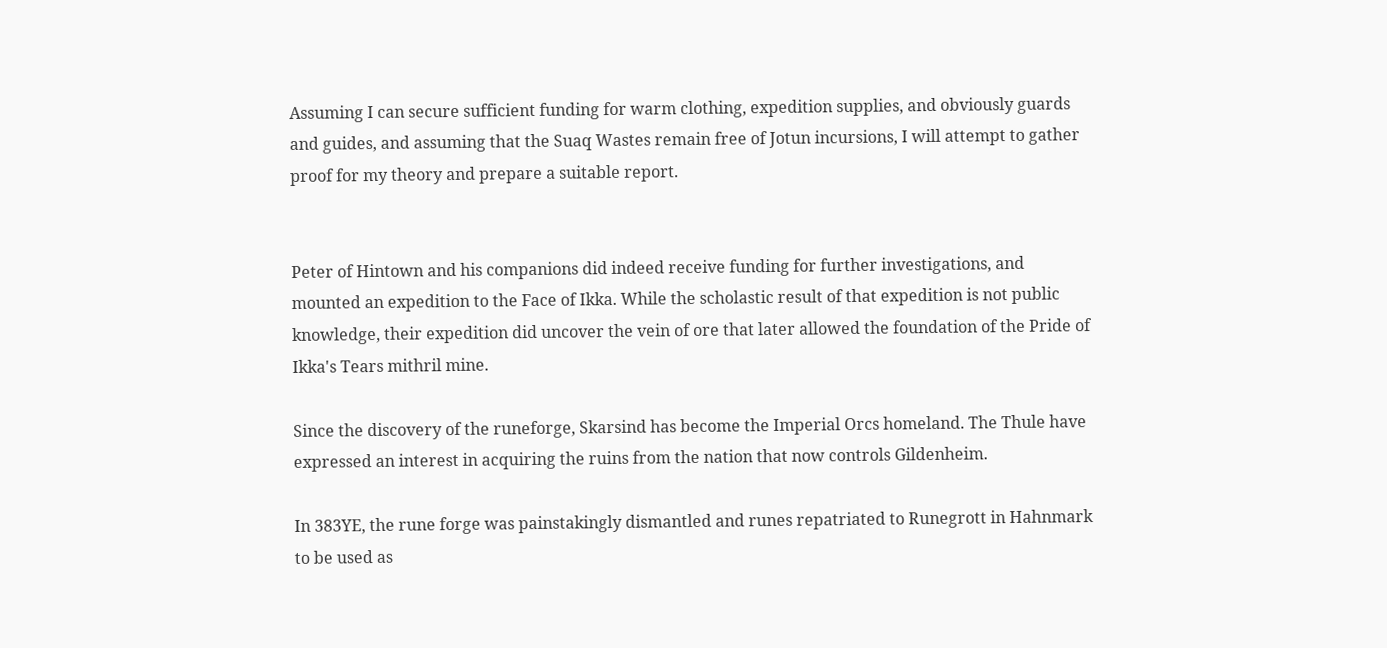Assuming I can secure sufficient funding for warm clothing, expedition supplies, and obviously guards and guides, and assuming that the Suaq Wastes remain free of Jotun incursions, I will attempt to gather proof for my theory and prepare a suitable report.


Peter of Hintown and his companions did indeed receive funding for further investigations, and mounted an expedition to the Face of Ikka. While the scholastic result of that expedition is not public knowledge, their expedition did uncover the vein of ore that later allowed the foundation of the Pride of Ikka's Tears mithril mine.

Since the discovery of the runeforge, Skarsind has become the Imperial Orcs homeland. The Thule have expressed an interest in acquiring the ruins from the nation that now controls Gildenheim.

In 383YE, the rune forge was painstakingly dismantled and runes repatriated to Runegrott in Hahnmark to be used as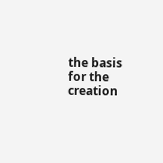the basis for the creation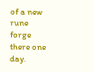of a new rune forge there one day.